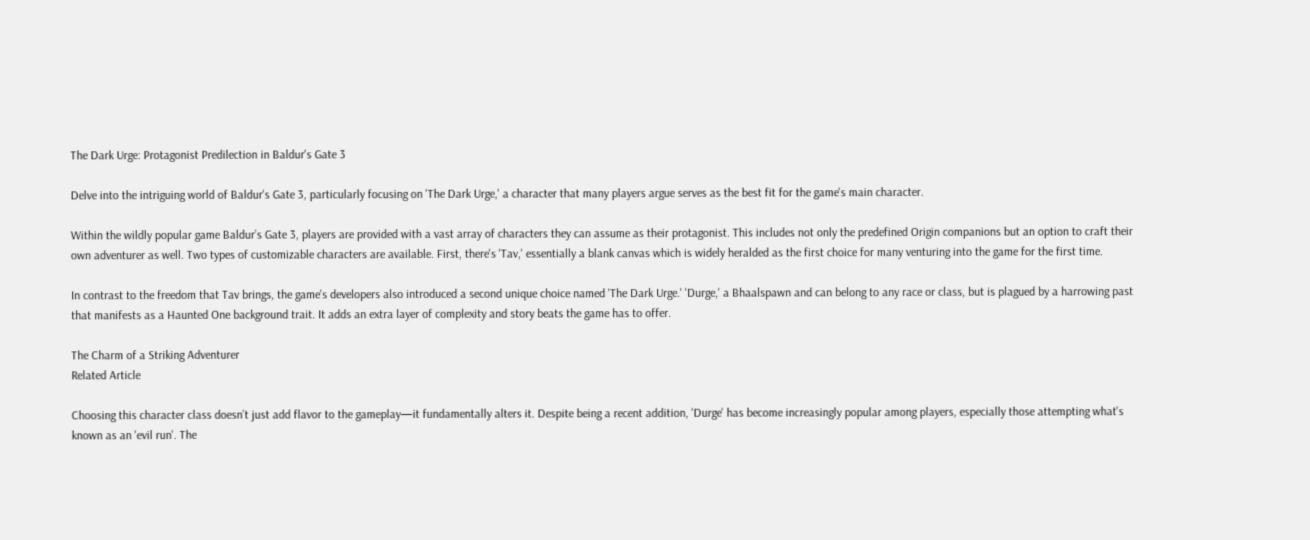The Dark Urge: Protagonist Predilection in Baldur's Gate 3

Delve into the intriguing world of Baldur's Gate 3, particularly focusing on 'The Dark Urge,' a character that many players argue serves as the best fit for the game's main character.

Within the wildly popular game Baldur’s Gate 3, players are provided with a vast array of characters they can assume as their protagonist. This includes not only the predefined Origin companions but an option to craft their own adventurer as well. Two types of customizable characters are available. First, there's 'Tav,' essentially a blank canvas which is widely heralded as the first choice for many venturing into the game for the first time.

In contrast to the freedom that Tav brings, the game's developers also introduced a second unique choice named 'The Dark Urge.' 'Durge,' a Bhaalspawn and can belong to any race or class, but is plagued by a harrowing past that manifests as a Haunted One background trait. It adds an extra layer of complexity and story beats the game has to offer.

The Charm of a Striking Adventurer
Related Article

Choosing this character class doesn’t just add flavor to the gameplay—it fundamentally alters it. Despite being a recent addition, 'Durge' has become increasingly popular among players, especially those attempting what's known as an 'evil run'. The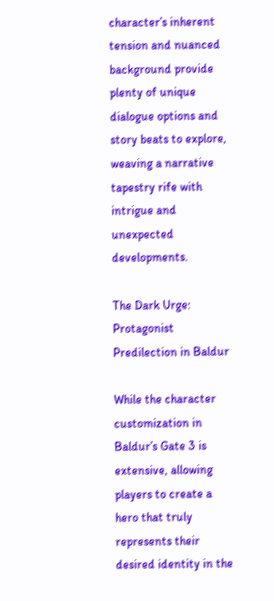character’s inherent tension and nuanced background provide plenty of unique dialogue options and story beats to explore, weaving a narrative tapestry rife with intrigue and unexpected developments.

The Dark Urge: Protagonist Predilection in Baldur

While the character customization in Baldur’s Gate 3 is extensive, allowing players to create a hero that truly represents their desired identity in the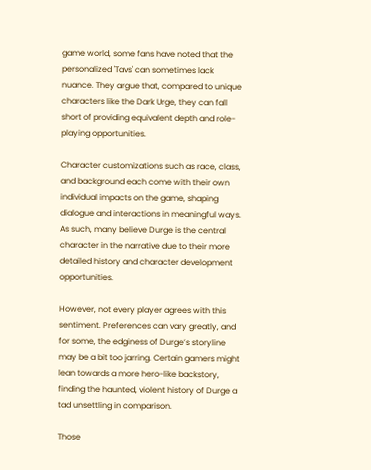game world, some fans have noted that the personalized 'Tavs' can sometimes lack nuance. They argue that, compared to unique characters like the Dark Urge, they can fall short of providing equivalent depth and role-playing opportunities.

Character customizations such as race, class, and background each come with their own individual impacts on the game, shaping dialogue and interactions in meaningful ways. As such, many believe Durge is the central character in the narrative due to their more detailed history and character development opportunities.

However, not every player agrees with this sentiment. Preferences can vary greatly, and for some, the edginess of Durge’s storyline may be a bit too jarring. Certain gamers might lean towards a more hero-like backstory, finding the haunted, violent history of Durge a tad unsettling in comparison.

Those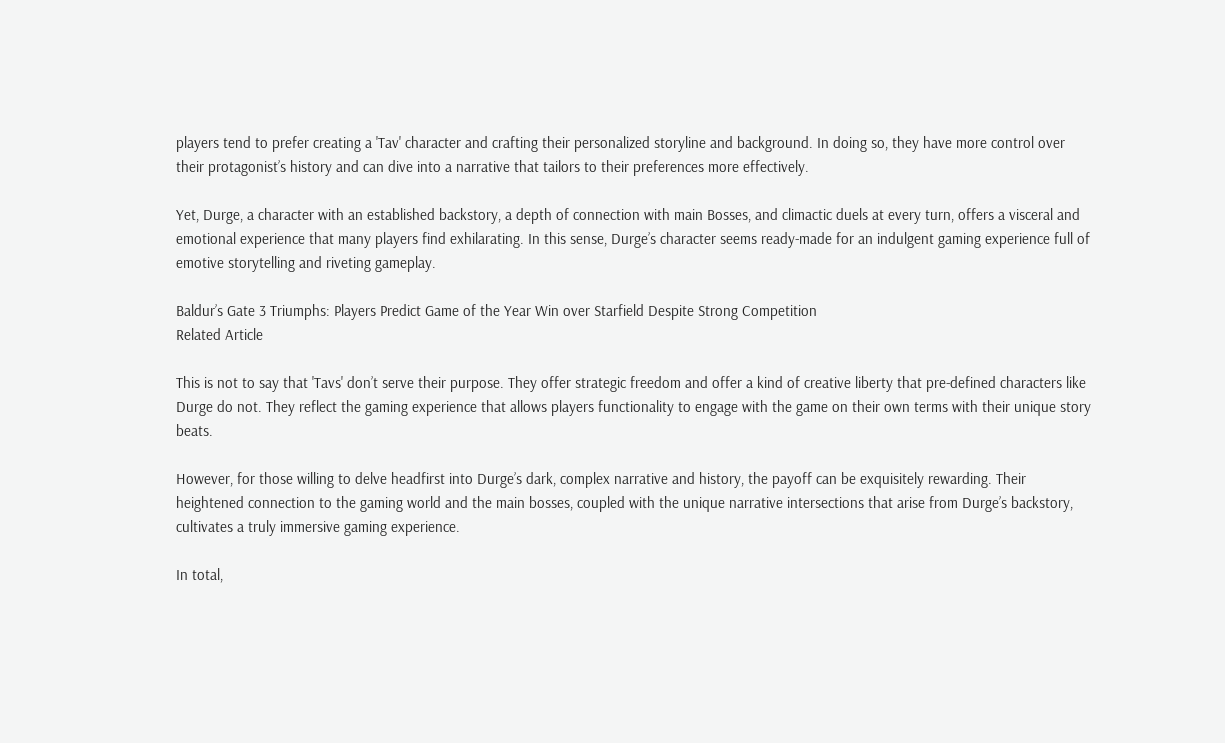players tend to prefer creating a 'Tav' character and crafting their personalized storyline and background. In doing so, they have more control over their protagonist’s history and can dive into a narrative that tailors to their preferences more effectively.

Yet, Durge, a character with an established backstory, a depth of connection with main Bosses, and climactic duels at every turn, offers a visceral and emotional experience that many players find exhilarating. In this sense, Durge’s character seems ready-made for an indulgent gaming experience full of emotive storytelling and riveting gameplay.

Baldur’s Gate 3 Triumphs: Players Predict Game of the Year Win over Starfield Despite Strong Competition
Related Article

This is not to say that 'Tavs' don’t serve their purpose. They offer strategic freedom and offer a kind of creative liberty that pre-defined characters like Durge do not. They reflect the gaming experience that allows players functionality to engage with the game on their own terms with their unique story beats.

However, for those willing to delve headfirst into Durge’s dark, complex narrative and history, the payoff can be exquisitely rewarding. Their heightened connection to the gaming world and the main bosses, coupled with the unique narrative intersections that arise from Durge’s backstory, cultivates a truly immersive gaming experience.

In total,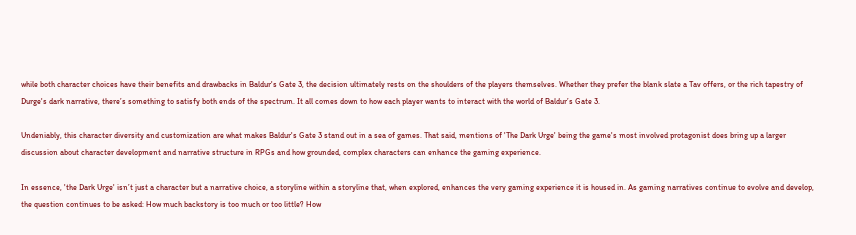while both character choices have their benefits and drawbacks in Baldur's Gate 3, the decision ultimately rests on the shoulders of the players themselves. Whether they prefer the blank slate a Tav offers, or the rich tapestry of Durge's dark narrative, there’s something to satisfy both ends of the spectrum. It all comes down to how each player wants to interact with the world of Baldur’s Gate 3.

Undeniably, this character diversity and customization are what makes Baldur's Gate 3 stand out in a sea of games. That said, mentions of 'The Dark Urge' being the game's most involved protagonist does bring up a larger discussion about character development and narrative structure in RPGs and how grounded, complex characters can enhance the gaming experience.

In essence, 'the Dark Urge' isn’t just a character but a narrative choice, a storyline within a storyline that, when explored, enhances the very gaming experience it is housed in. As gaming narratives continue to evolve and develop, the question continues to be asked: How much backstory is too much or too little? How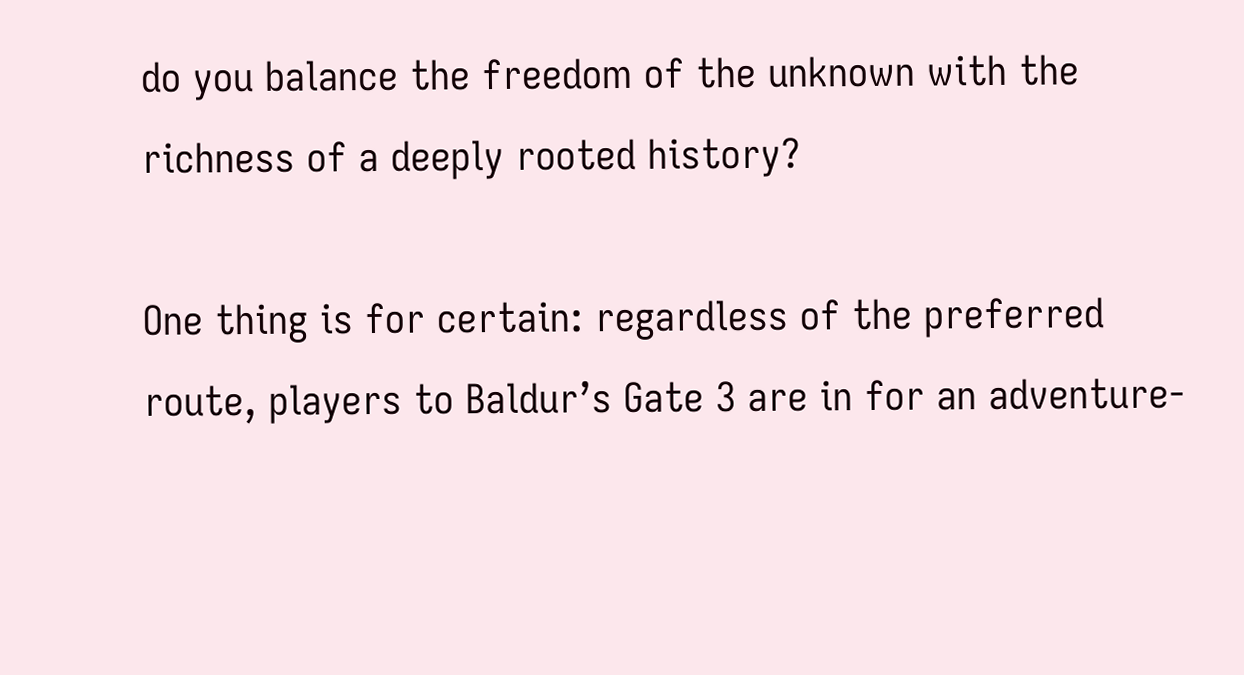do you balance the freedom of the unknown with the richness of a deeply rooted history?

One thing is for certain: regardless of the preferred route, players to Baldur’s Gate 3 are in for an adventure-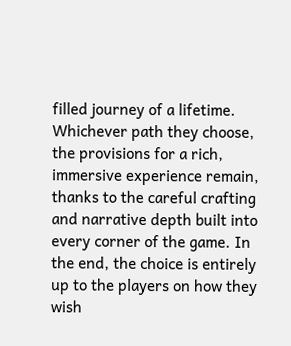filled journey of a lifetime. Whichever path they choose, the provisions for a rich, immersive experience remain, thanks to the careful crafting and narrative depth built into every corner of the game. In the end, the choice is entirely up to the players on how they wish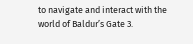to navigate and interact with the world of Baldur’s Gate 3.